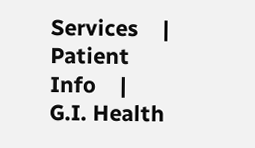Services    |    Patient Info    |    G.I. Health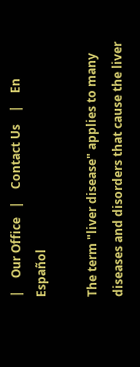|    Our Office   |    Contact Us    |    En Español

The term "liver disease" applies to many diseases and disorders that cause the liver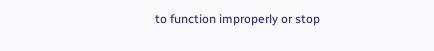to function improperly or stop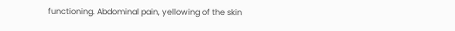functioning. Abdominal pain, yellowing of the skin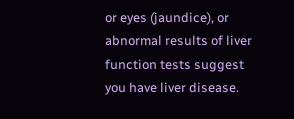or eyes (jaundice), or abnormal results of liver function tests suggest you have liver disease.